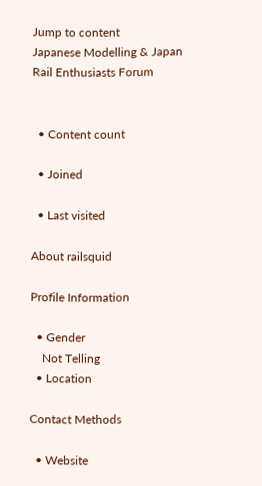Jump to content
Japanese Modelling & Japan Rail Enthusiasts Forum


  • Content count

  • Joined

  • Last visited

About railsquid

Profile Information

  • Gender
    Not Telling
  • Location

Contact Methods

  • Website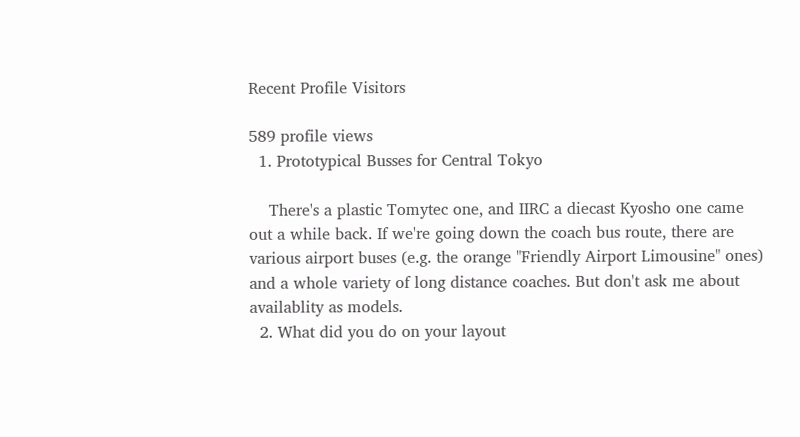Recent Profile Visitors

589 profile views
  1. Prototypical Busses for Central Tokyo

    There's a plastic Tomytec one, and IIRC a diecast Kyosho one came out a while back. If we're going down the coach bus route, there are various airport buses (e.g. the orange "Friendly Airport Limousine" ones) and a whole variety of long distance coaches. But don't ask me about availablity as models.
  2. What did you do on your layout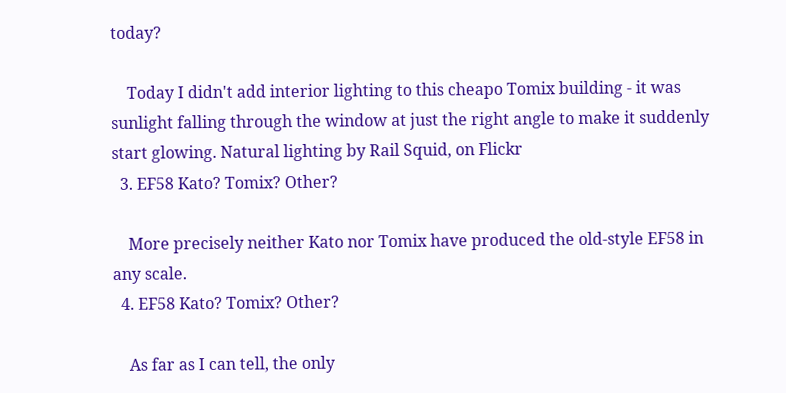today?

    Today I didn't add interior lighting to this cheapo Tomix building - it was sunlight falling through the window at just the right angle to make it suddenly start glowing. Natural lighting by Rail Squid, on Flickr
  3. EF58 Kato? Tomix? Other?

    More precisely neither Kato nor Tomix have produced the old-style EF58 in any scale.
  4. EF58 Kato? Tomix? Other?

    As far as I can tell, the only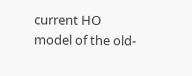current HO model of the old-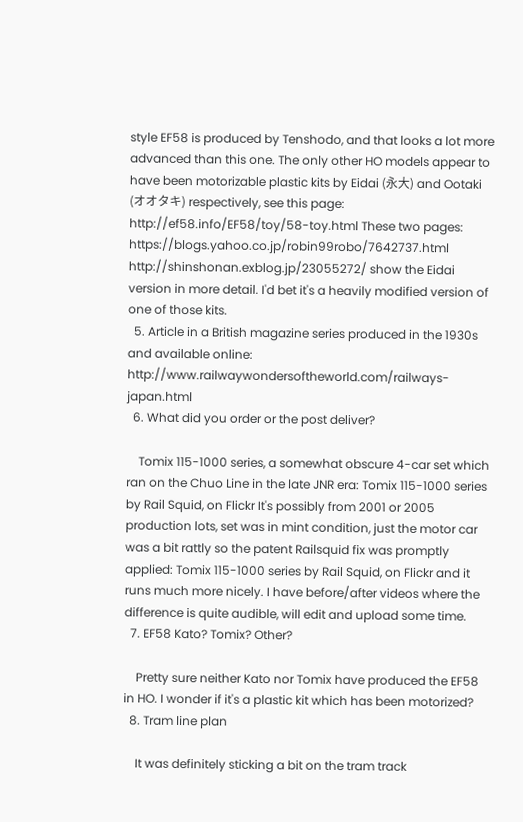style EF58 is produced by Tenshodo, and that looks a lot more advanced than this one. The only other HO models appear to have been motorizable plastic kits by Eidai (永大) and Ootaki (オオタキ) respectively, see this page: http://ef58.info/EF58/toy/58-toy.html These two pages: https://blogs.yahoo.co.jp/robin99robo/7642737.html http://shinshonan.exblog.jp/23055272/ show the Eidai version in more detail. I'd bet it's a heavily modified version of one of those kits.
  5. Article in a British magazine series produced in the 1930s and available online: http://www.railwaywondersoftheworld.com/railways-japan.html
  6. What did you order or the post deliver?

    Tomix 115-1000 series, a somewhat obscure 4-car set which ran on the Chuo Line in the late JNR era: Tomix 115-1000 series by Rail Squid, on Flickr It's possibly from 2001 or 2005 production lots, set was in mint condition, just the motor car was a bit rattly so the patent Railsquid fix was promptly applied: Tomix 115-1000 series by Rail Squid, on Flickr and it runs much more nicely. I have before/after videos where the difference is quite audible, will edit and upload some time.
  7. EF58 Kato? Tomix? Other?

    Pretty sure neither Kato nor Tomix have produced the EF58 in HO. I wonder if it's a plastic kit which has been motorized?
  8. Tram line plan

    It was definitely sticking a bit on the tram track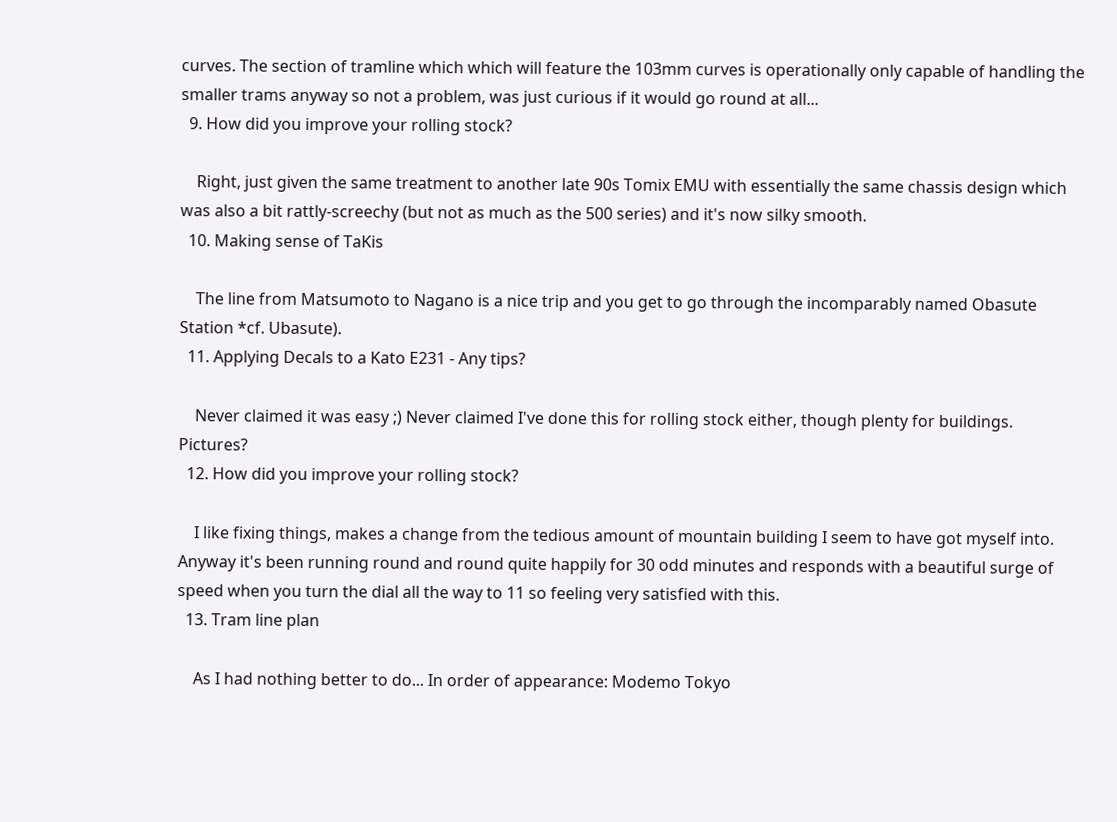curves. The section of tramline which which will feature the 103mm curves is operationally only capable of handling the smaller trams anyway so not a problem, was just curious if it would go round at all...
  9. How did you improve your rolling stock?

    Right, just given the same treatment to another late 90s Tomix EMU with essentially the same chassis design which was also a bit rattly-screechy (but not as much as the 500 series) and it's now silky smooth.
  10. Making sense of TaKis

    The line from Matsumoto to Nagano is a nice trip and you get to go through the incomparably named Obasute Station *cf. Ubasute).
  11. Applying Decals to a Kato E231 - Any tips?

    Never claimed it was easy ;) Never claimed I've done this for rolling stock either, though plenty for buildings. Pictures?
  12. How did you improve your rolling stock?

    I like fixing things, makes a change from the tedious amount of mountain building I seem to have got myself into. Anyway it's been running round and round quite happily for 30 odd minutes and responds with a beautiful surge of speed when you turn the dial all the way to 11 so feeling very satisfied with this.
  13. Tram line plan

    As I had nothing better to do... In order of appearance: Modemo Tokyo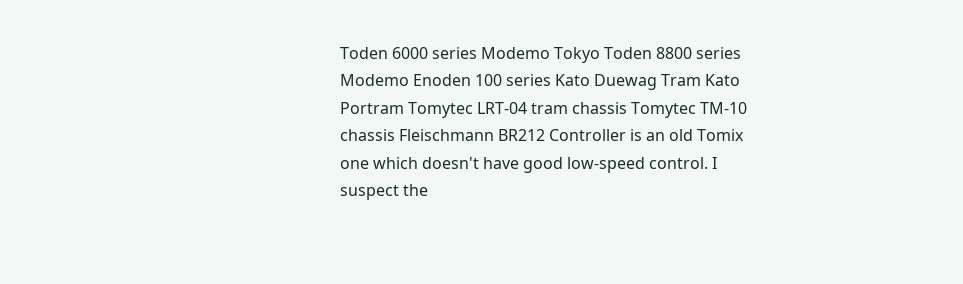Toden 6000 series Modemo Tokyo Toden 8800 series Modemo Enoden 100 series Kato Duewag Tram Kato Portram Tomytec LRT-04 tram chassis Tomytec TM-10 chassis Fleischmann BR212 Controller is an old Tomix one which doesn't have good low-speed control. I suspect the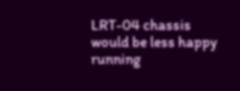LRT-04 chassis would be less happy running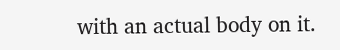with an actual body on it.